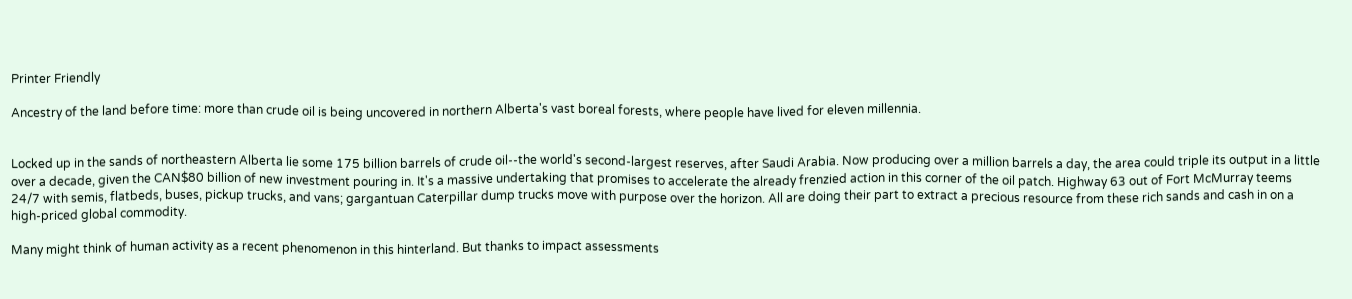Printer Friendly

Ancestry of the land before time: more than crude oil is being uncovered in northern Alberta's vast boreal forests, where people have lived for eleven millennia.


Locked up in the sands of northeastern Alberta lie some 175 billion barrels of crude oil--the world's second-largest reserves, after Saudi Arabia. Now producing over a million barrels a day, the area could triple its output in a little over a decade, given the CAN$80 billion of new investment pouring in. It's a massive undertaking that promises to accelerate the already frenzied action in this corner of the oil patch. Highway 63 out of Fort McMurray teems 24/7 with semis, flatbeds, buses, pickup trucks, and vans; gargantuan Caterpillar dump trucks move with purpose over the horizon. All are doing their part to extract a precious resource from these rich sands and cash in on a high-priced global commodity.

Many might think of human activity as a recent phenomenon in this hinterland. But thanks to impact assessments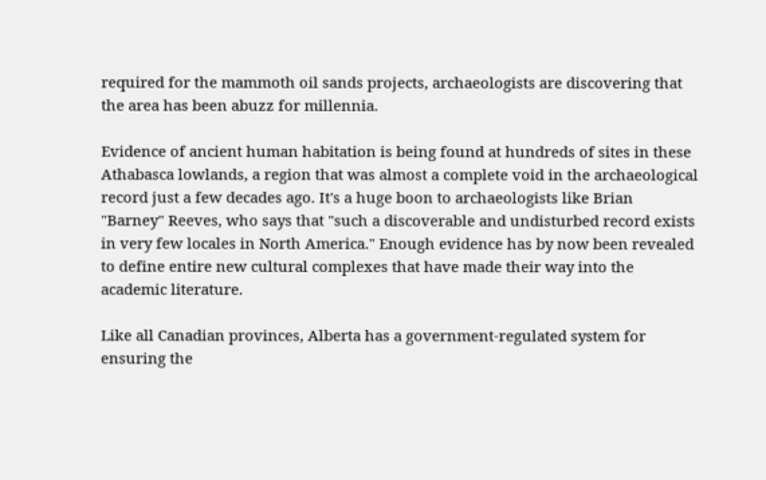required for the mammoth oil sands projects, archaeologists are discovering that the area has been abuzz for millennia.

Evidence of ancient human habitation is being found at hundreds of sites in these Athabasca lowlands, a region that was almost a complete void in the archaeological record just a few decades ago. It's a huge boon to archaeologists like Brian "Barney" Reeves, who says that "such a discoverable and undisturbed record exists in very few locales in North America." Enough evidence has by now been revealed to define entire new cultural complexes that have made their way into the academic literature.

Like all Canadian provinces, Alberta has a government-regulated system for ensuring the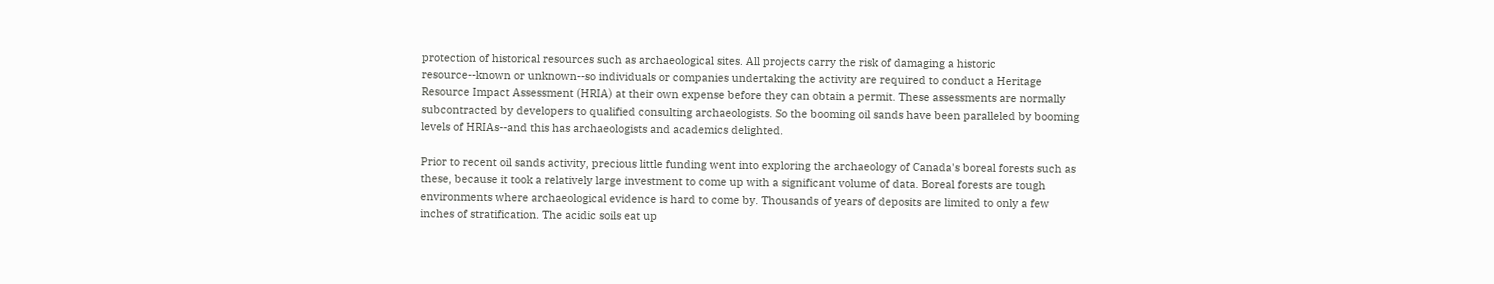protection of historical resources such as archaeological sites. All projects carry the risk of damaging a historic resource--known or unknown--so individuals or companies undertaking the activity are required to conduct a Heritage Resource Impact Assessment (HRIA) at their own expense before they can obtain a permit. These assessments are normally subcontracted by developers to qualified consulting archaeologists. So the booming oil sands have been paralleled by booming levels of HRIAs--and this has archaeologists and academics delighted.

Prior to recent oil sands activity, precious little funding went into exploring the archaeology of Canada's boreal forests such as these, because it took a relatively large investment to come up with a significant volume of data. Boreal forests are tough environments where archaeological evidence is hard to come by. Thousands of years of deposits are limited to only a few inches of stratification. The acidic soils eat up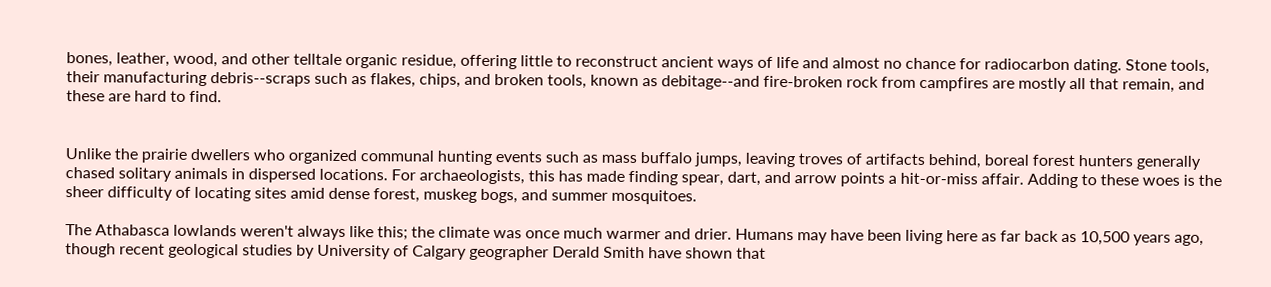bones, leather, wood, and other telltale organic residue, offering little to reconstruct ancient ways of life and almost no chance for radiocarbon dating. Stone tools, their manufacturing debris--scraps such as flakes, chips, and broken tools, known as debitage--and fire-broken rock from campfires are mostly all that remain, and these are hard to find.


Unlike the prairie dwellers who organized communal hunting events such as mass buffalo jumps, leaving troves of artifacts behind, boreal forest hunters generally chased solitary animals in dispersed locations. For archaeologists, this has made finding spear, dart, and arrow points a hit-or-miss affair. Adding to these woes is the sheer difficulty of locating sites amid dense forest, muskeg bogs, and summer mosquitoes.

The Athabasca lowlands weren't always like this; the climate was once much warmer and drier. Humans may have been living here as far back as 10,500 years ago, though recent geological studies by University of Calgary geographer Derald Smith have shown that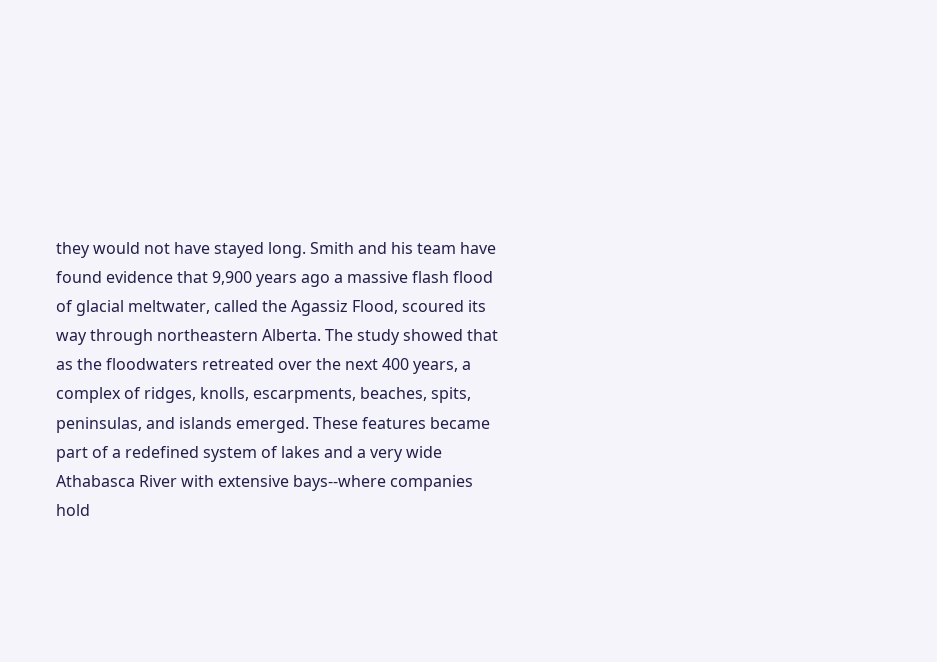they would not have stayed long. Smith and his team have found evidence that 9,900 years ago a massive flash flood of glacial meltwater, called the Agassiz Flood, scoured its way through northeastern Alberta. The study showed that as the floodwaters retreated over the next 400 years, a complex of ridges, knolls, escarpments, beaches, spits, peninsulas, and islands emerged. These features became part of a redefined system of lakes and a very wide Athabasca River with extensive bays--where companies hold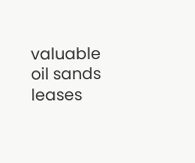valuable oil sands leases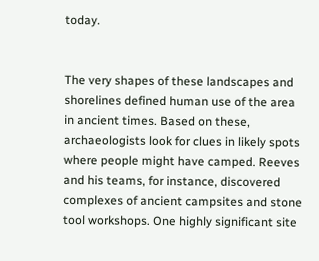today.


The very shapes of these landscapes and shorelines defined human use of the area in ancient times. Based on these, archaeologists look for clues in likely spots where people might have camped. Reeves and his teams, for instance, discovered complexes of ancient campsites and stone tool workshops. One highly significant site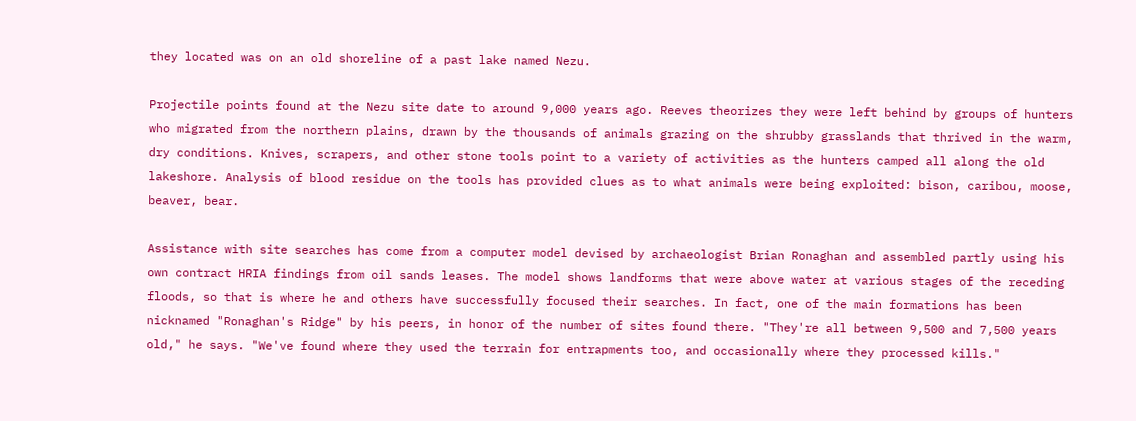they located was on an old shoreline of a past lake named Nezu.

Projectile points found at the Nezu site date to around 9,000 years ago. Reeves theorizes they were left behind by groups of hunters who migrated from the northern plains, drawn by the thousands of animals grazing on the shrubby grasslands that thrived in the warm, dry conditions. Knives, scrapers, and other stone tools point to a variety of activities as the hunters camped all along the old lakeshore. Analysis of blood residue on the tools has provided clues as to what animals were being exploited: bison, caribou, moose, beaver, bear.

Assistance with site searches has come from a computer model devised by archaeologist Brian Ronaghan and assembled partly using his own contract HRIA findings from oil sands leases. The model shows landforms that were above water at various stages of the receding floods, so that is where he and others have successfully focused their searches. In fact, one of the main formations has been nicknamed "Ronaghan's Ridge" by his peers, in honor of the number of sites found there. "They're all between 9,500 and 7,500 years old," he says. "We've found where they used the terrain for entrapments too, and occasionally where they processed kills."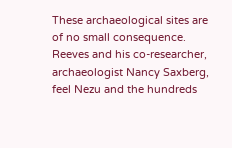These archaeological sites are of no small consequence. Reeves and his co-researcher, archaeologist Nancy Saxberg, feel Nezu and the hundreds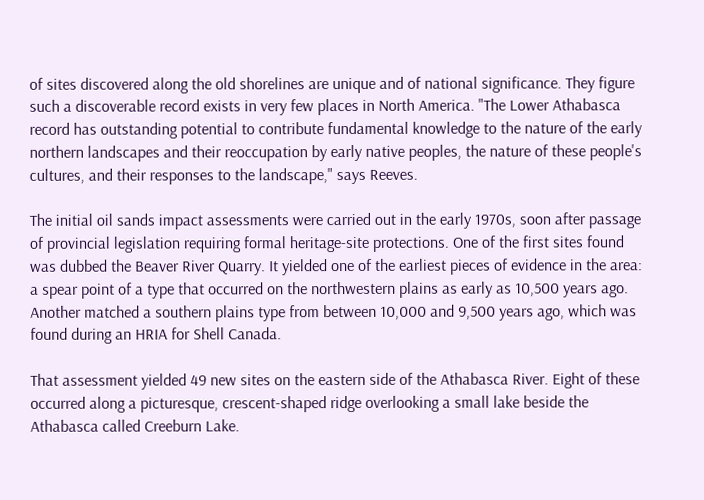of sites discovered along the old shorelines are unique and of national significance. They figure such a discoverable record exists in very few places in North America. "The Lower Athabasca record has outstanding potential to contribute fundamental knowledge to the nature of the early northern landscapes and their reoccupation by early native peoples, the nature of these people's cultures, and their responses to the landscape," says Reeves.

The initial oil sands impact assessments were carried out in the early 1970s, soon after passage of provincial legislation requiring formal heritage-site protections. One of the first sites found was dubbed the Beaver River Quarry. It yielded one of the earliest pieces of evidence in the area: a spear point of a type that occurred on the northwestern plains as early as 10,500 years ago. Another matched a southern plains type from between 10,000 and 9,500 years ago, which was found during an HRIA for Shell Canada.

That assessment yielded 49 new sites on the eastern side of the Athabasca River. Eight of these occurred along a picturesque, crescent-shaped ridge overlooking a small lake beside the Athabasca called Creeburn Lake.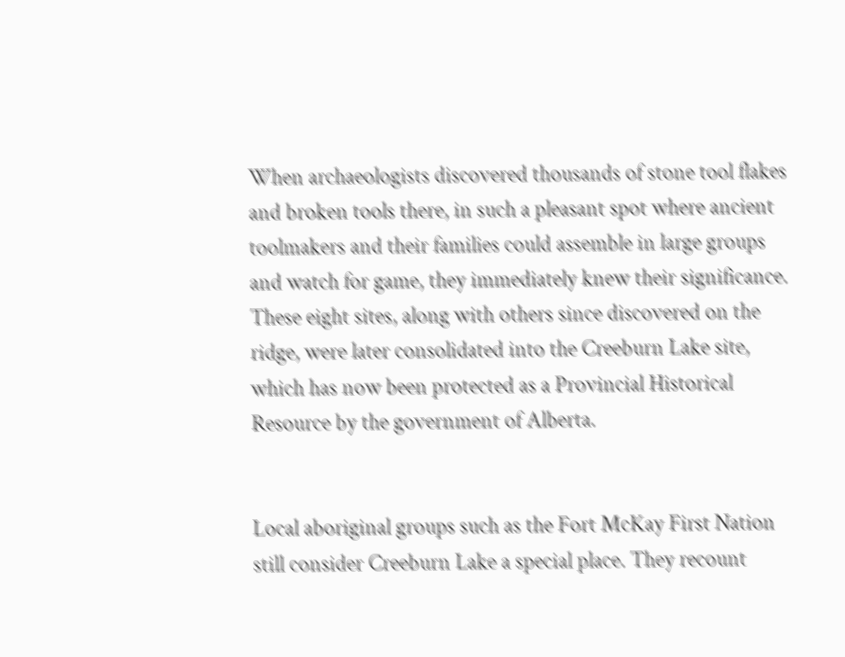When archaeologists discovered thousands of stone tool flakes and broken tools there, in such a pleasant spot where ancient toolmakers and their families could assemble in large groups and watch for game, they immediately knew their significance. These eight sites, along with others since discovered on the ridge, were later consolidated into the Creeburn Lake site, which has now been protected as a Provincial Historical Resource by the government of Alberta.


Local aboriginal groups such as the Fort McKay First Nation still consider Creeburn Lake a special place. They recount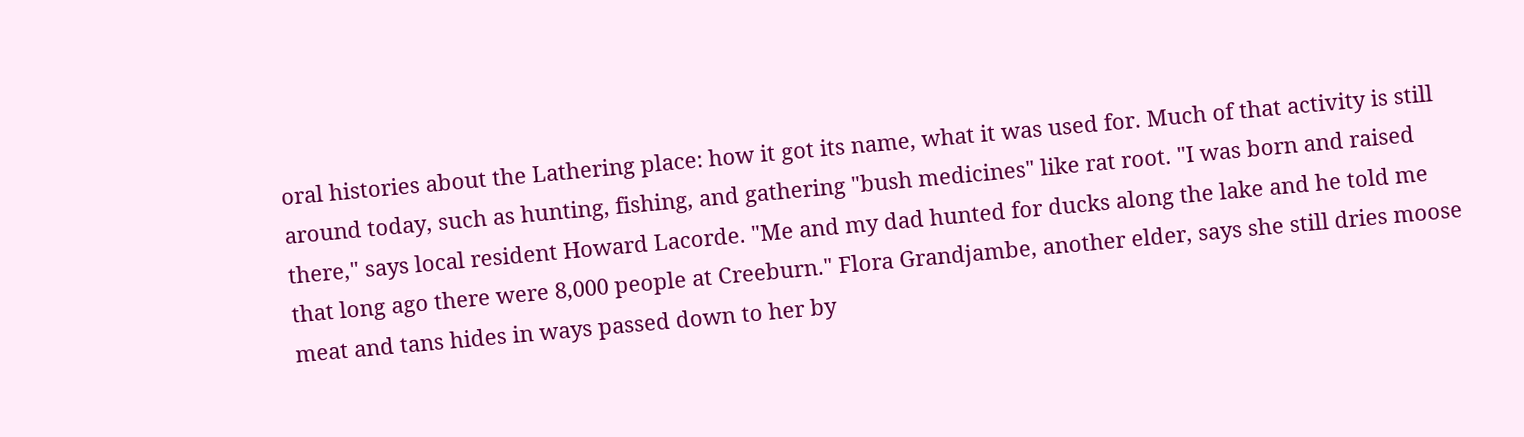oral histories about the Lathering place: how it got its name, what it was used for. Much of that activity is still around today, such as hunting, fishing, and gathering "bush medicines" like rat root. "I was born and raised there," says local resident Howard Lacorde. "Me and my dad hunted for ducks along the lake and he told me that long ago there were 8,000 people at Creeburn." Flora Grandjambe, another elder, says she still dries moose meat and tans hides in ways passed down to her by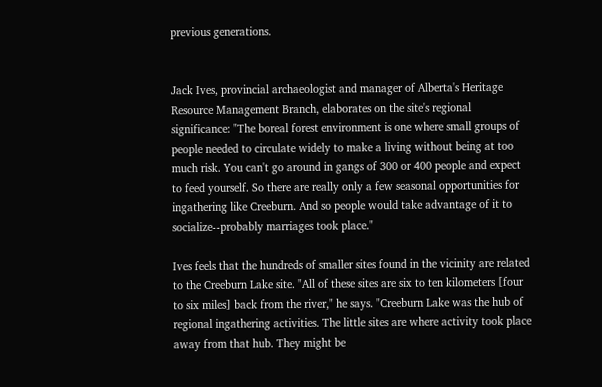previous generations.


Jack Ives, provincial archaeologist and manager of Alberta's Heritage Resource Management Branch, elaborates on the site's regional significance: "The boreal forest environment is one where small groups of people needed to circulate widely to make a living without being at too much risk. You can't go around in gangs of 300 or 400 people and expect to feed yourself. So there are really only a few seasonal opportunities for ingathering like Creeburn. And so people would take advantage of it to socialize--probably marriages took place."

Ives feels that the hundreds of smaller sites found in the vicinity are related to the Creeburn Lake site. "All of these sites are six to ten kilometers [four to six miles] back from the river," he says. "Creeburn Lake was the hub of regional ingathering activities. The little sites are where activity took place away from that hub. They might be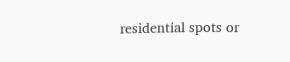residential spots or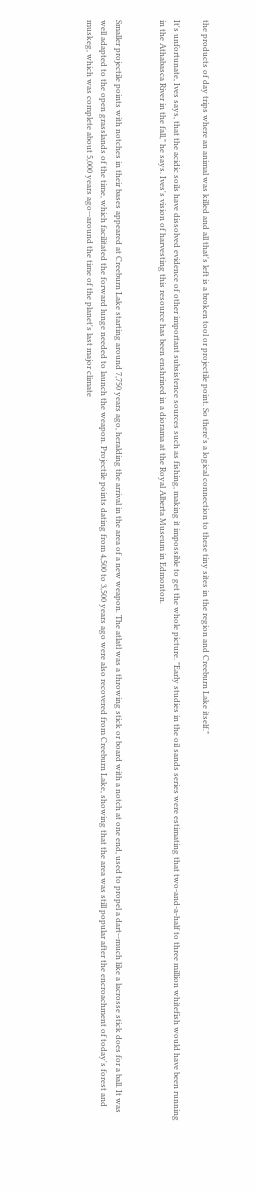the products of day trips where an animal was killed and all that's left is a broken tool or projectile point. So there's a logical connection to these tiny sites in the region and Creeburn Lake itself."

It's unfortunate, Ives says, that the acidic soils have dissolved evidence of other important subsistence sources such as fishing, making it impossible to get the whole picture. "Early studies in the oil sands series were estimating that two-and-a-half to three million whitefish would have been running in the Athabasca River in the fall," he says. Ives's vision of harvesting this resource has been enshrined in a diorama at the Royal Alberta Museum in Edmonton.


Smaller projectile points with notches in their bases appeared at Creeburn Lake starting around 7,750 years ago, heralding the arrival in the area of a new weapon. The atlatl was a throwing stick or board with a notch at one end, used to propel a dart--much like a lacrosse stick does for a ball. It was well adapted to the open grasslands of the time, which facilitated the forward lunge needed to launch the weapon. Projectile points dating from 4,500 to 3,500 years ago were also recovered from Creeburn Lake, showing that the area was still popular after the encroachment of today's forest and muskeg, which was complete about 5,000 years ago--around the time of the planet's last major climate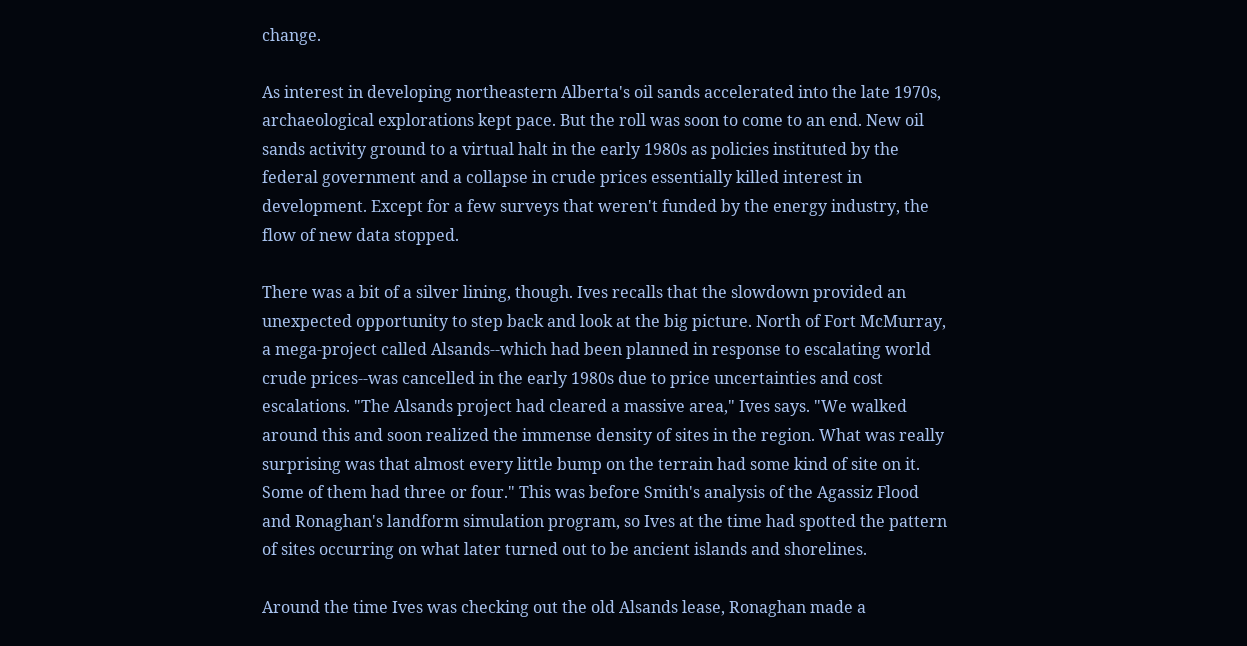change.

As interest in developing northeastern Alberta's oil sands accelerated into the late 1970s, archaeological explorations kept pace. But the roll was soon to come to an end. New oil sands activity ground to a virtual halt in the early 1980s as policies instituted by the federal government and a collapse in crude prices essentially killed interest in development. Except for a few surveys that weren't funded by the energy industry, the flow of new data stopped.

There was a bit of a silver lining, though. Ives recalls that the slowdown provided an unexpected opportunity to step back and look at the big picture. North of Fort McMurray, a mega-project called Alsands--which had been planned in response to escalating world crude prices--was cancelled in the early 1980s due to price uncertainties and cost escalations. "The Alsands project had cleared a massive area," Ives says. "We walked around this and soon realized the immense density of sites in the region. What was really surprising was that almost every little bump on the terrain had some kind of site on it. Some of them had three or four." This was before Smith's analysis of the Agassiz Flood and Ronaghan's landform simulation program, so Ives at the time had spotted the pattern of sites occurring on what later turned out to be ancient islands and shorelines.

Around the time Ives was checking out the old Alsands lease, Ronaghan made a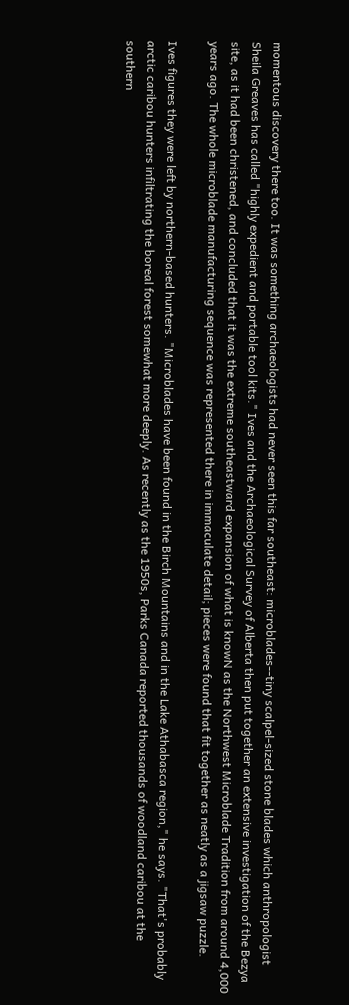momentous discovery there too. It was something archaeologists had never seen this far southeast: microblades--tiny scalpel-sized stone blades which anthropologist Sheila Greaves has called "highly expedient and portable tool kits." Ives and the Archaeological Survey of Alberta then put together an extensive investigation of the Bezya site, as it had been christened, and concluded that it was the extreme southeastward expansion of what is knowN as the Northwest Microblade Tradition from around 4,000 years ago. The whole microblade manufacturing sequence was represented there in immaculate detail; pieces were found that fit together as neatly as a jigsaw puzzle.

Ives figures they were left by northern-based hunters. "Microblades have been found in the Birch Mountains and in the Lake Athabasca region," he says. "That's probably arctic caribou hunters infiltrating the boreal forest somewhat more deeply. As recently as the 1950s, Parks Canada reported thousands of woodland caribou at the southern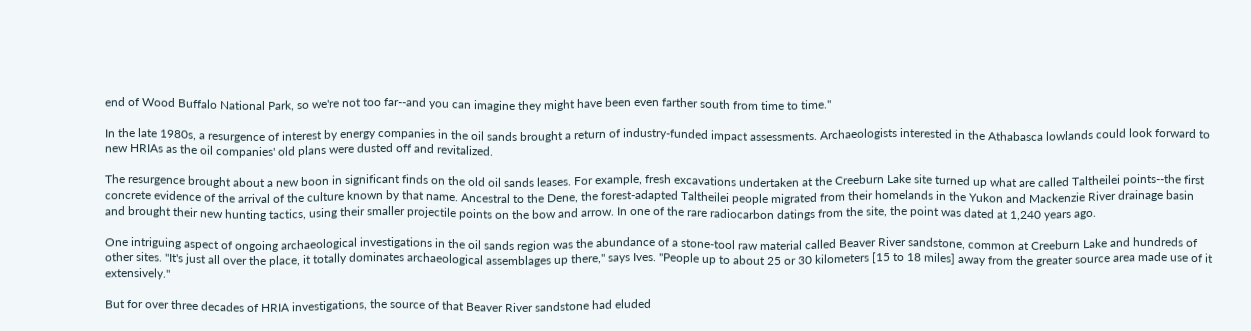end of Wood Buffalo National Park, so we're not too far--and you can imagine they might have been even farther south from time to time."

In the late 1980s, a resurgence of interest by energy companies in the oil sands brought a return of industry-funded impact assessments. Archaeologists interested in the Athabasca lowlands could look forward to new HRIAs as the oil companies' old plans were dusted off and revitalized.

The resurgence brought about a new boon in significant finds on the old oil sands leases. For example, fresh excavations undertaken at the Creeburn Lake site turned up what are called Taltheilei points--the first concrete evidence of the arrival of the culture known by that name. Ancestral to the Dene, the forest-adapted Taltheilei people migrated from their homelands in the Yukon and Mackenzie River drainage basin and brought their new hunting tactics, using their smaller projectile points on the bow and arrow. In one of the rare radiocarbon datings from the site, the point was dated at 1,240 years ago.

One intriguing aspect of ongoing archaeological investigations in the oil sands region was the abundance of a stone-tool raw material called Beaver River sandstone, common at Creeburn Lake and hundreds of other sites. "It's just all over the place, it totally dominates archaeological assemblages up there," says Ives. "People up to about 25 or 30 kilometers [15 to 18 miles] away from the greater source area made use of it extensively."

But for over three decades of HRIA investigations, the source of that Beaver River sandstone had eluded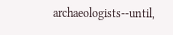archaeologists--until,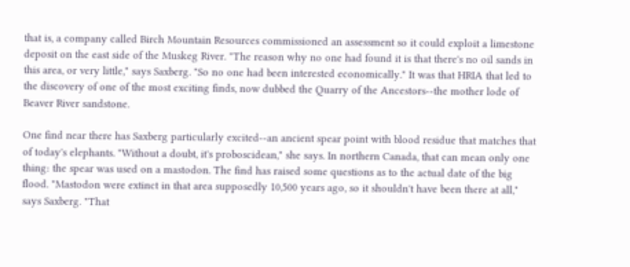that is, a company called Birch Mountain Resources commissioned an assessment so it could exploit a limestone deposit on the east side of the Muskeg River. "The reason why no one had found it is that there's no oil sands in this area, or very little," says Saxberg. "So no one had been interested economically." It was that HRIA that led to the discovery of one of the most exciting finds, now dubbed the Quarry of the Ancestors--the mother lode of Beaver River sandstone.

One find near there has Saxberg particularly excited--an ancient spear point with blood residue that matches that of today's elephants. "Without a doubt, it's proboscidean," she says. In northern Canada, that can mean only one thing: the spear was used on a mastodon. The find has raised some questions as to the actual date of the big flood. "Mastodon were extinct in that area supposedly 10,500 years ago, so it shouldn't have been there at all," says Saxberg. "That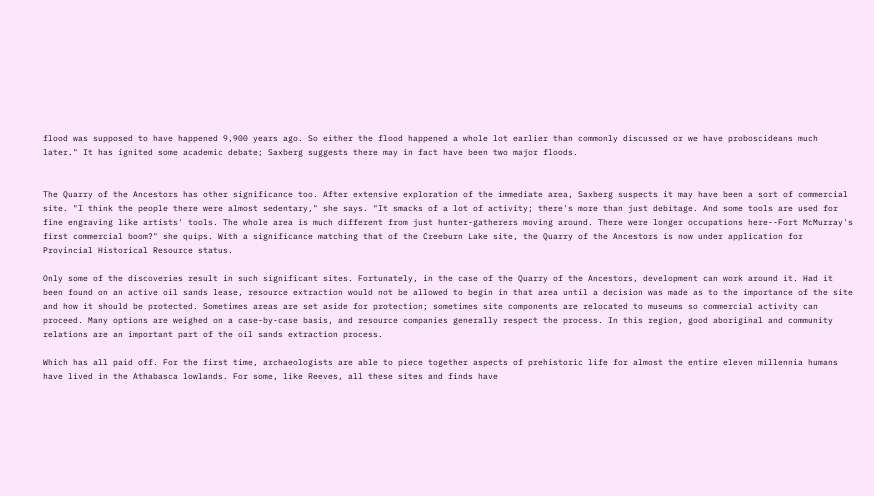flood was supposed to have happened 9,900 years ago. So either the flood happened a whole lot earlier than commonly discussed or we have proboscideans much later." It has ignited some academic debate; Saxberg suggests there may in fact have been two major floods.


The Quarry of the Ancestors has other significance too. After extensive exploration of the immediate area, Saxberg suspects it may have been a sort of commercial site. "I think the people there were almost sedentary," she says. "It smacks of a lot of activity; there's more than just debitage. And some tools are used for fine engraving like artists' tools. The whole area is much different from just hunter-gatherers moving around. There were longer occupations here--Fort McMurray's first commercial boom?" she quips. With a significance matching that of the Creeburn Lake site, the Quarry of the Ancestors is now under application for Provincial Historical Resource status.

Only some of the discoveries result in such significant sites. Fortunately, in the case of the Quarry of the Ancestors, development can work around it. Had it been found on an active oil sands lease, resource extraction would not be allowed to begin in that area until a decision was made as to the importance of the site and how it should be protected. Sometimes areas are set aside for protection; sometimes site components are relocated to museums so commercial activity can proceed. Many options are weighed on a case-by-case basis, and resource companies generally respect the process. In this region, good aboriginal and community relations are an important part of the oil sands extraction process.

Which has all paid off. For the first time, archaeologists are able to piece together aspects of prehistoric life for almost the entire eleven millennia humans have lived in the Athabasca lowlands. For some, like Reeves, all these sites and finds have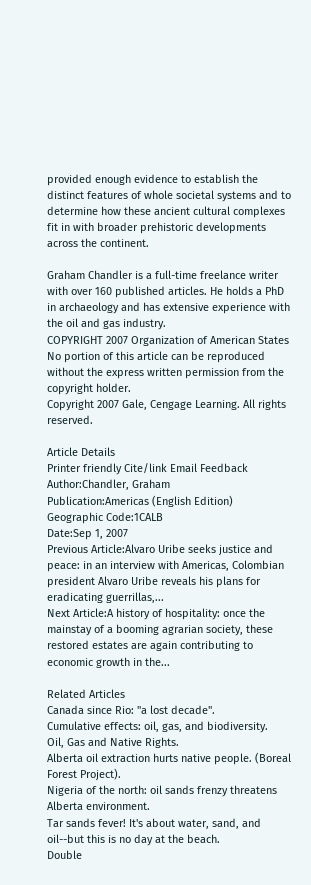provided enough evidence to establish the distinct features of whole societal systems and to determine how these ancient cultural complexes fit in with broader prehistoric developments across the continent.

Graham Chandler is a full-time freelance writer with over 160 published articles. He holds a PhD in archaeology and has extensive experience with the oil and gas industry.
COPYRIGHT 2007 Organization of American States
No portion of this article can be reproduced without the express written permission from the copyright holder.
Copyright 2007 Gale, Cengage Learning. All rights reserved.

Article Details
Printer friendly Cite/link Email Feedback
Author:Chandler, Graham
Publication:Americas (English Edition)
Geographic Code:1CALB
Date:Sep 1, 2007
Previous Article:Alvaro Uribe seeks justice and peace: in an interview with Americas, Colombian president Alvaro Uribe reveals his plans for eradicating guerrillas,...
Next Article:A history of hospitality: once the mainstay of a booming agrarian society, these restored estates are again contributing to economic growth in the...

Related Articles
Canada since Rio: "a lost decade".
Cumulative effects: oil, gas, and biodiversity.
Oil, Gas and Native Rights.
Alberta oil extraction hurts native people. (Boreal Forest Project).
Nigeria of the north: oil sands frenzy threatens Alberta environment.
Tar sands fever! It's about water, sand, and oil--but this is no day at the beach.
Double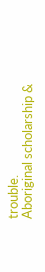trouble.
Aboriginal scholarship &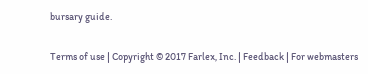bursary guide.

Terms of use | Copyright © 2017 Farlex, Inc. | Feedback | For webmasters